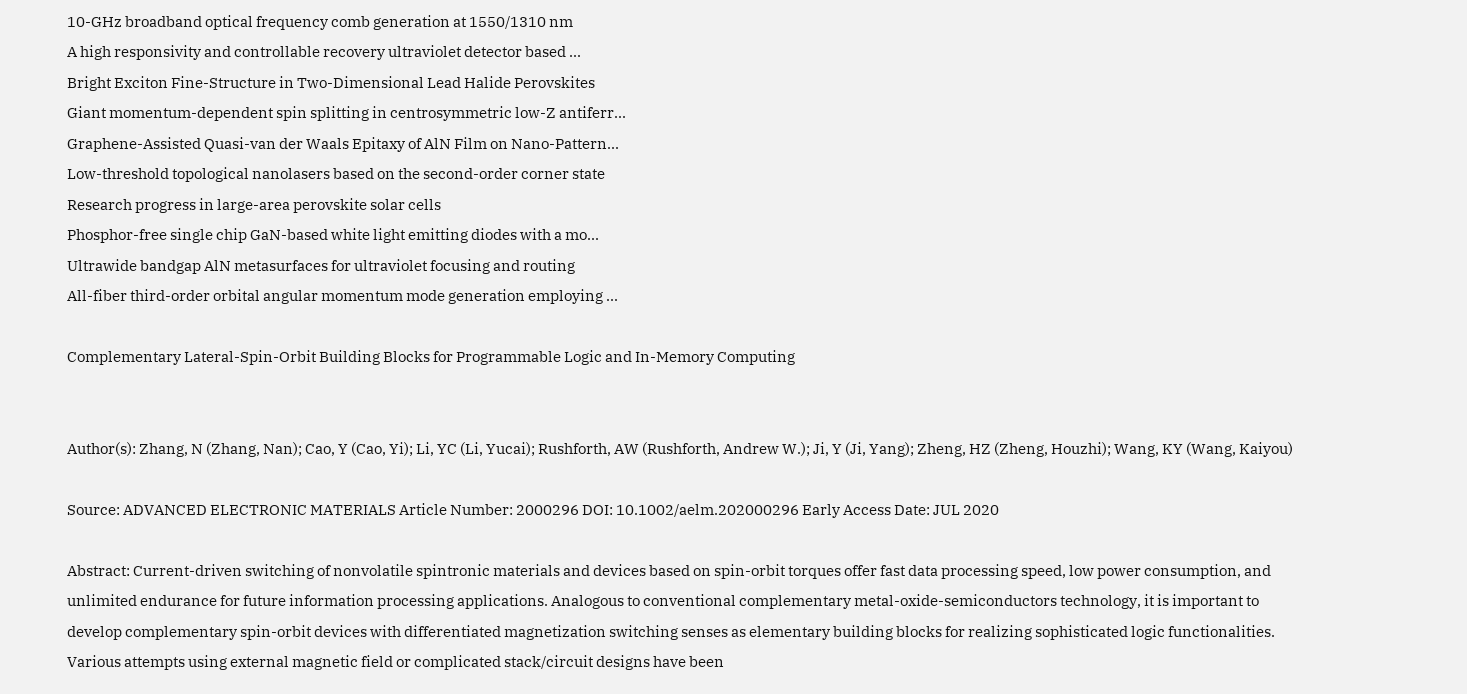10-GHz broadband optical frequency comb generation at 1550/1310 nm
A high responsivity and controllable recovery ultraviolet detector based ...
Bright Exciton Fine-Structure in Two-Dimensional Lead Halide Perovskites
Giant momentum-dependent spin splitting in centrosymmetric low-Z antiferr...
Graphene-Assisted Quasi-van der Waals Epitaxy of AlN Film on Nano-Pattern...
Low-threshold topological nanolasers based on the second-order corner state
Research progress in large-area perovskite solar cells
Phosphor-free single chip GaN-based white light emitting diodes with a mo...
Ultrawide bandgap AlN metasurfaces for ultraviolet focusing and routing
All-fiber third-order orbital angular momentum mode generation employing ...

Complementary Lateral-Spin-Orbit Building Blocks for Programmable Logic and In-Memory Computing


Author(s): Zhang, N (Zhang, Nan); Cao, Y (Cao, Yi); Li, YC (Li, Yucai); Rushforth, AW (Rushforth, Andrew W.); Ji, Y (Ji, Yang); Zheng, HZ (Zheng, Houzhi); Wang, KY (Wang, Kaiyou)

Source: ADVANCED ELECTRONIC MATERIALS Article Number: 2000296 DOI: 10.1002/aelm.202000296 Early Access Date: JUL 2020

Abstract: Current-driven switching of nonvolatile spintronic materials and devices based on spin-orbit torques offer fast data processing speed, low power consumption, and unlimited endurance for future information processing applications. Analogous to conventional complementary metal-oxide-semiconductors technology, it is important to develop complementary spin-orbit devices with differentiated magnetization switching senses as elementary building blocks for realizing sophisticated logic functionalities. Various attempts using external magnetic field or complicated stack/circuit designs have been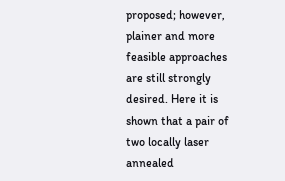proposed; however, plainer and more feasible approaches are still strongly desired. Here it is shown that a pair of two locally laser annealed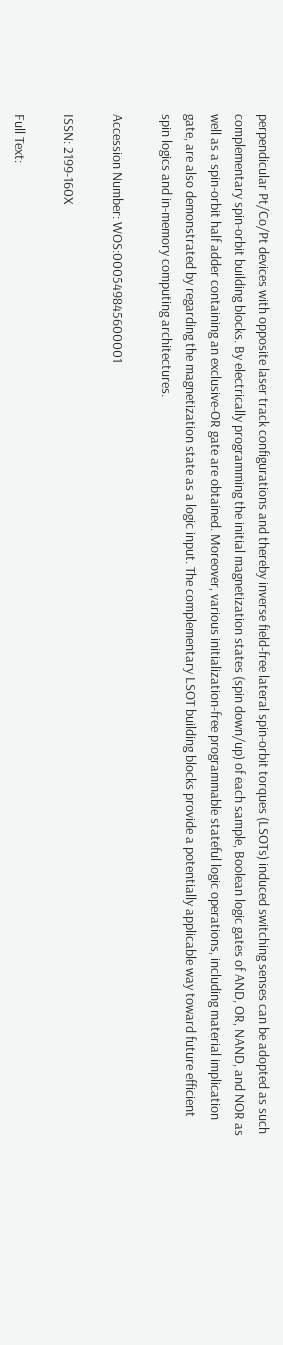perpendicular Pt/Co/Pt devices with opposite laser track configurations and thereby inverse field-free lateral spin-orbit torques (LSOTs) induced switching senses can be adopted as such complementary spin-orbit building blocks. By electrically programming the initial magnetization states (spin down/up) of each sample, Boolean logic gates of AND, OR, NAND, and NOR as well as a spin-orbit half adder containing an exclusive-OR gate are obtained. Moreover, various initialization-free programmable stateful logic operations, including material implication gate, are also demonstrated by regarding the magnetization state as a logic input. The complementary LSOT building blocks provide a potentially applicable way toward future efficient spin logics and in-memory computing architectures.

Accession Number: WOS:000549845600001

ISSN: 2199-160X

Full Text: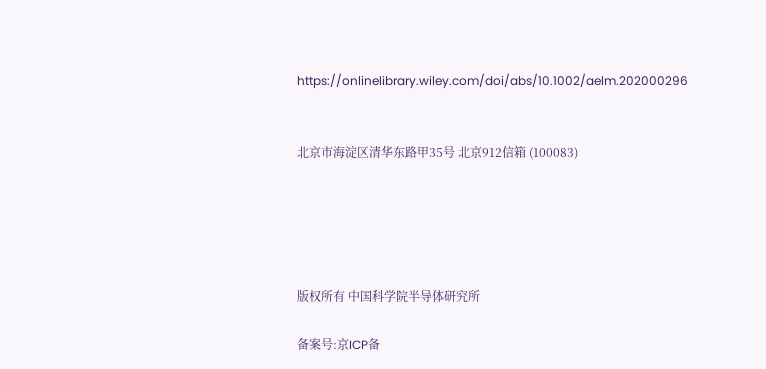https://onlinelibrary.wiley.com/doi/abs/10.1002/aelm.202000296


北京市海淀区清华东路甲35号 北京912信箱 (100083)





版权所有 中国科学院半导体研究所

备案号:京ICP备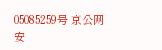05085259号 京公网安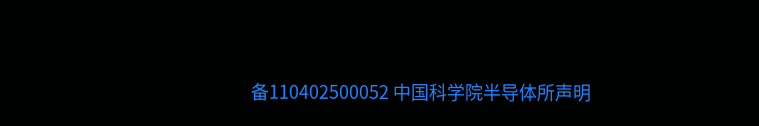备110402500052 中国科学院半导体所声明